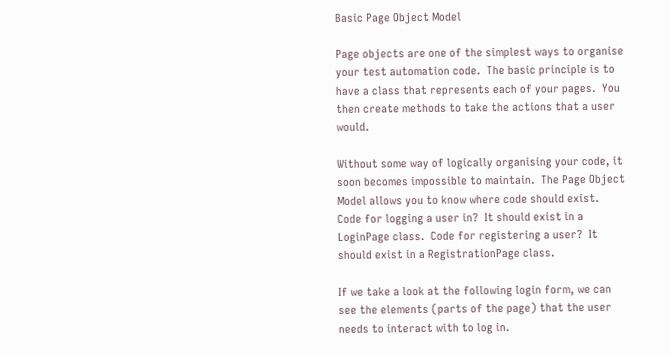Basic Page Object Model

Page objects are one of the simplest ways to organise your test automation code.  The basic principle is to have a class that represents each of your pages.  You then create methods to take the actions that a user would.

Without some way of logically organising your code, it soon becomes impossible to maintain.  The Page Object Model allows you to know where code should exist.  Code for logging a user in?  It should exist in a LoginPage class.  Code for registering a user?  It should exist in a RegistrationPage class.

If we take a look at the following login form, we can see the elements (parts of the page) that the user needs to interact with to log in.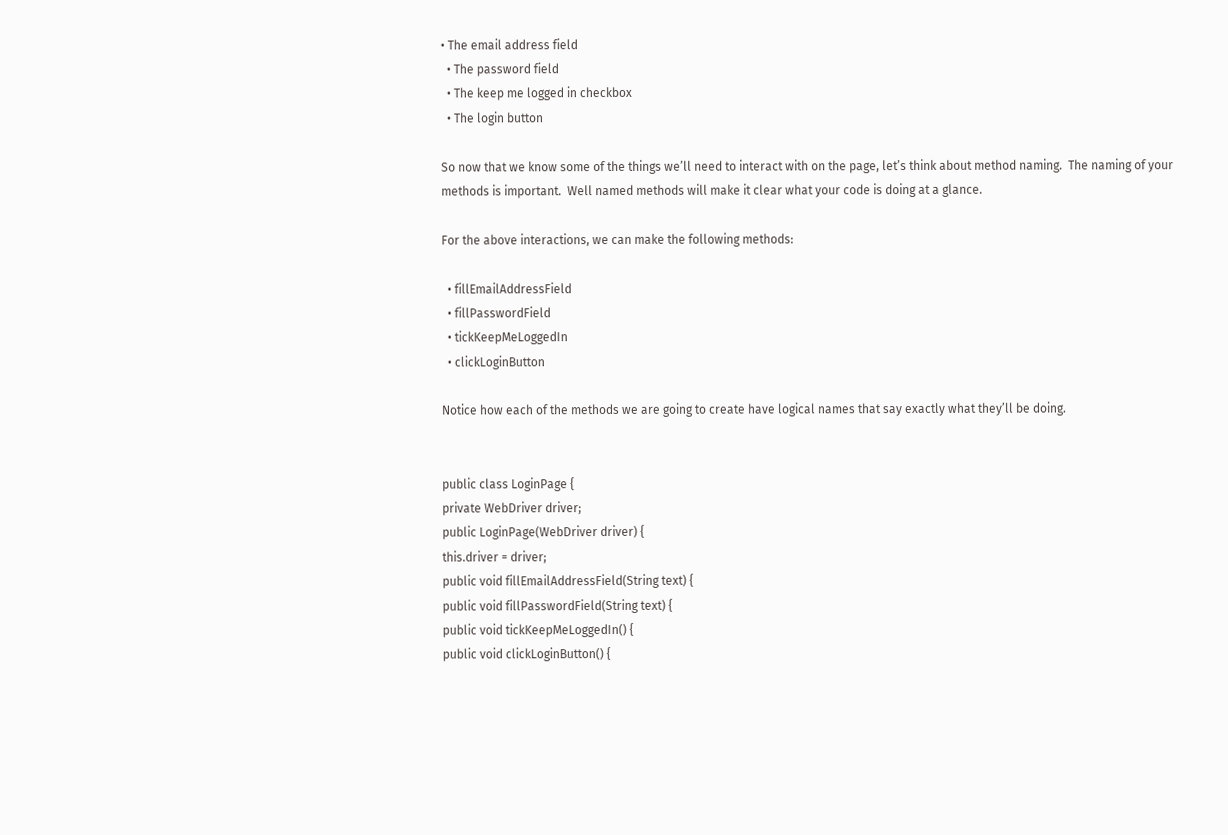• The email address field
  • The password field
  • The keep me logged in checkbox
  • The login button

So now that we know some of the things we’ll need to interact with on the page, let’s think about method naming.  The naming of your methods is important.  Well named methods will make it clear what your code is doing at a glance.

For the above interactions, we can make the following methods:

  • fillEmailAddressField
  • fillPasswordField
  • tickKeepMeLoggedIn
  • clickLoginButton

Notice how each of the methods we are going to create have logical names that say exactly what they’ll be doing.


public class LoginPage {
private WebDriver driver;
public LoginPage(WebDriver driver) {
this.driver = driver;
public void fillEmailAddressField(String text) {
public void fillPasswordField(String text) {
public void tickKeepMeLoggedIn() {
public void clickLoginButton() {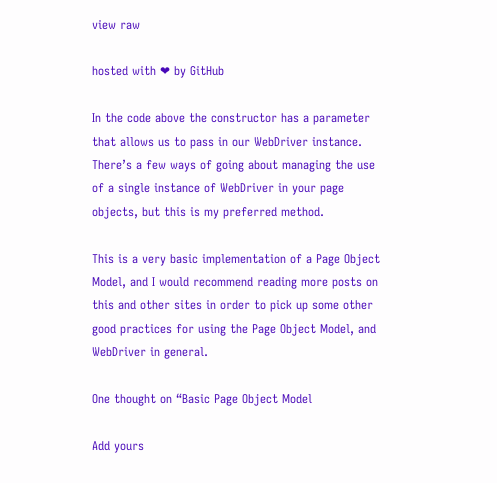view raw

hosted with ❤ by GitHub

In the code above the constructor has a parameter that allows us to pass in our WebDriver instance.  There’s a few ways of going about managing the use of a single instance of WebDriver in your page objects, but this is my preferred method.

This is a very basic implementation of a Page Object Model, and I would recommend reading more posts on this and other sites in order to pick up some other good practices for using the Page Object Model, and WebDriver in general.

One thought on “Basic Page Object Model

Add yours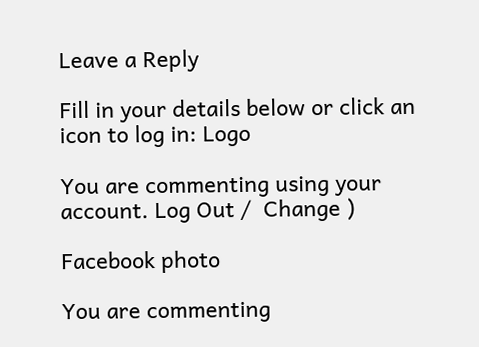Leave a Reply

Fill in your details below or click an icon to log in: Logo

You are commenting using your account. Log Out /  Change )

Facebook photo

You are commenting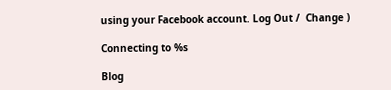using your Facebook account. Log Out /  Change )

Connecting to %s

Blog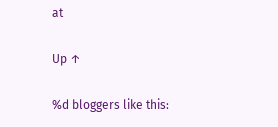at

Up ↑

%d bloggers like this: